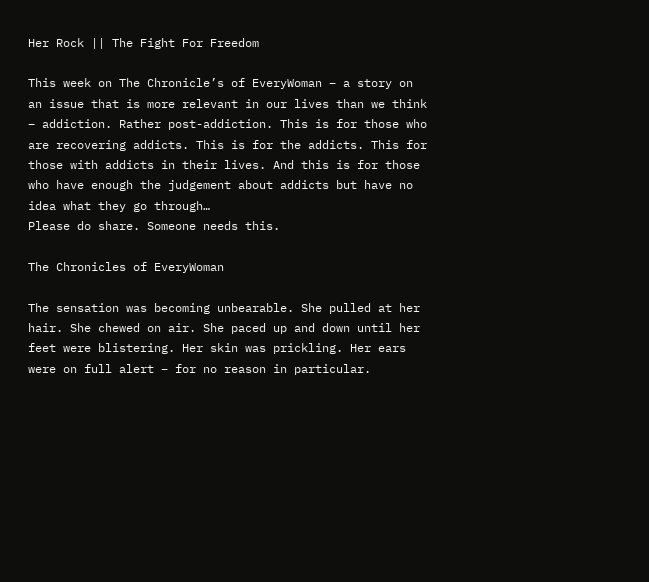Her Rock || The Fight For Freedom

This week on The Chronicle’s of EveryWoman – a story on an issue that is more relevant in our lives than we think – addiction. Rather post-addiction. This is for those who are recovering addicts. This is for the addicts. This for those with addicts in their lives. And this is for those who have enough the judgement about addicts but have no idea what they go through…
Please do share. Someone needs this.

The Chronicles of EveryWoman

The sensation was becoming unbearable. She pulled at her hair. She chewed on air. She paced up and down until her feet were blistering. Her skin was prickling. Her ears were on full alert – for no reason in particular.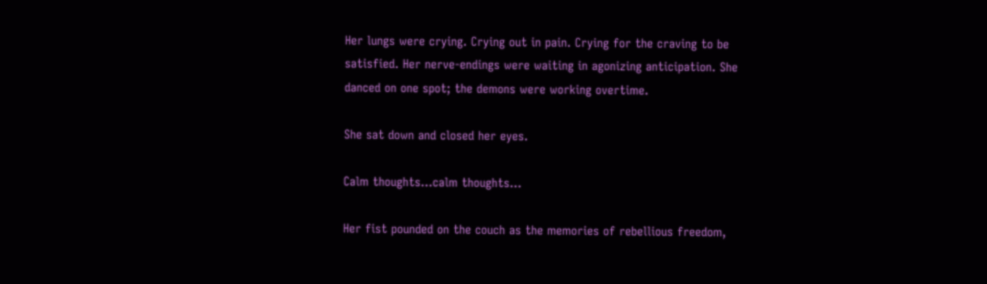Her lungs were crying. Crying out in pain. Crying for the craving to be satisfied. Her nerve-endings were waiting in agonizing anticipation. She danced on one spot; the demons were working overtime.

She sat down and closed her eyes.

Calm thoughts…calm thoughts…

Her fist pounded on the couch as the memories of rebellious freedom,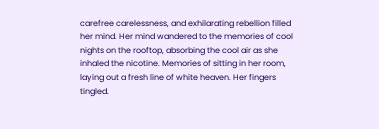carefree carelessness, and exhilarating rebellion filled her mind. Her mind wandered to the memories of cool nights on the rooftop, absorbing the cool air as she inhaled the nicotine. Memories of sitting in her room, laying out a fresh line of white heaven. Her fingers tingled.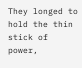They longed to hold the thin stick of power,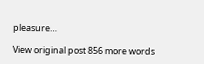pleasure…

View original post 856 more words